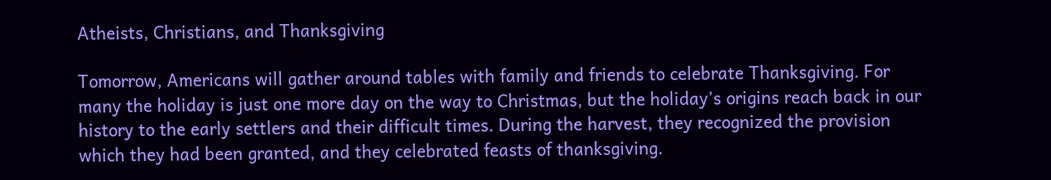Atheists, Christians, and Thanksgiving

Tomorrow, Americans will gather around tables with family and friends to celebrate Thanksgiving. For many the holiday is just one more day on the way to Christmas, but the holiday’s origins reach back in our history to the early settlers and their difficult times. During the harvest, they recognized the provision which they had been granted, and they celebrated feasts of thanksgiving.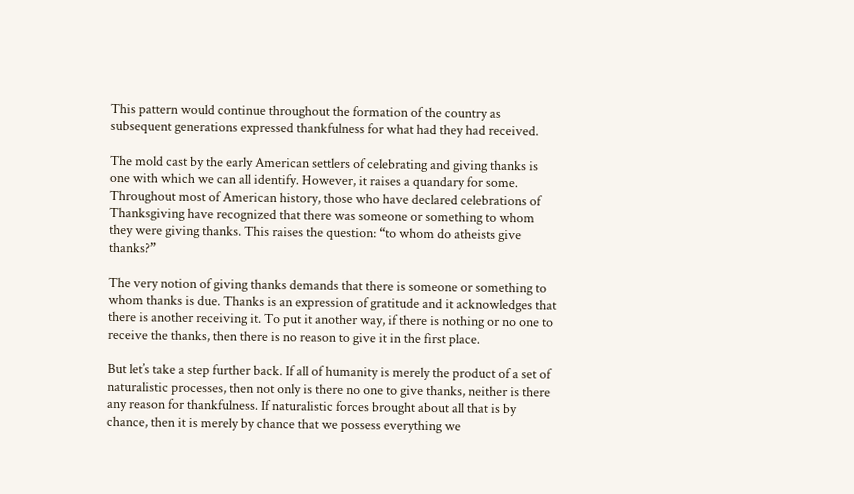This pattern would continue throughout the formation of the country as subsequent generations expressed thankfulness for what had they had received.

The mold cast by the early American settlers of celebrating and giving thanks is one with which we can all identify. However, it raises a quandary for some. Throughout most of American history, those who have declared celebrations of Thanksgiving have recognized that there was someone or something to whom they were giving thanks. This raises the question: “to whom do atheists give thanks?”

The very notion of giving thanks demands that there is someone or something to whom thanks is due. Thanks is an expression of gratitude and it acknowledges that there is another receiving it. To put it another way, if there is nothing or no one to receive the thanks, then there is no reason to give it in the first place.

But let’s take a step further back. If all of humanity is merely the product of a set of naturalistic processes, then not only is there no one to give thanks, neither is there any reason for thankfulness. If naturalistic forces brought about all that is by chance, then it is merely by chance that we possess everything we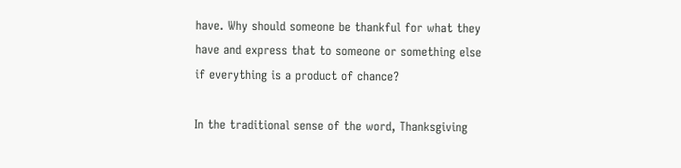have. Why should someone be thankful for what they have and express that to someone or something else if everything is a product of chance?

In the traditional sense of the word, Thanksgiving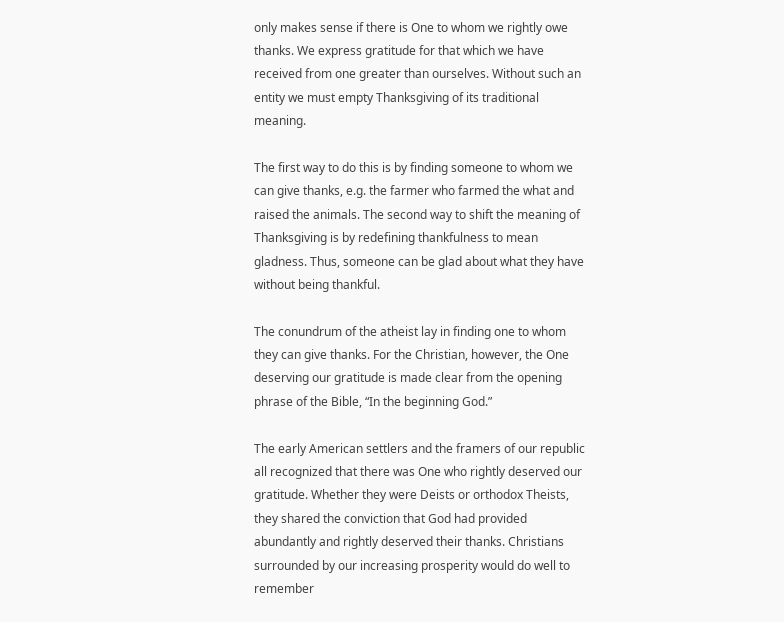only makes sense if there is One to whom we rightly owe thanks. We express gratitude for that which we have received from one greater than ourselves. Without such an entity we must empty Thanksgiving of its traditional meaning.

The first way to do this is by finding someone to whom we can give thanks, e.g. the farmer who farmed the what and raised the animals. The second way to shift the meaning of Thanksgiving is by redefining thankfulness to mean gladness. Thus, someone can be glad about what they have without being thankful.

The conundrum of the atheist lay in finding one to whom they can give thanks. For the Christian, however, the One deserving our gratitude is made clear from the opening phrase of the Bible, “In the beginning God.”

The early American settlers and the framers of our republic all recognized that there was One who rightly deserved our gratitude. Whether they were Deists or orthodox Theists, they shared the conviction that God had provided abundantly and rightly deserved their thanks. Christians surrounded by our increasing prosperity would do well to remember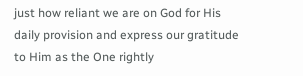just how reliant we are on God for His daily provision and express our gratitude to Him as the One rightly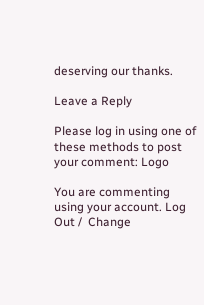deserving our thanks.

Leave a Reply

Please log in using one of these methods to post your comment: Logo

You are commenting using your account. Log Out /  Change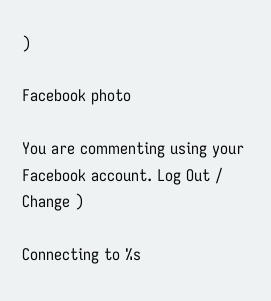)

Facebook photo

You are commenting using your Facebook account. Log Out /  Change )

Connecting to %s